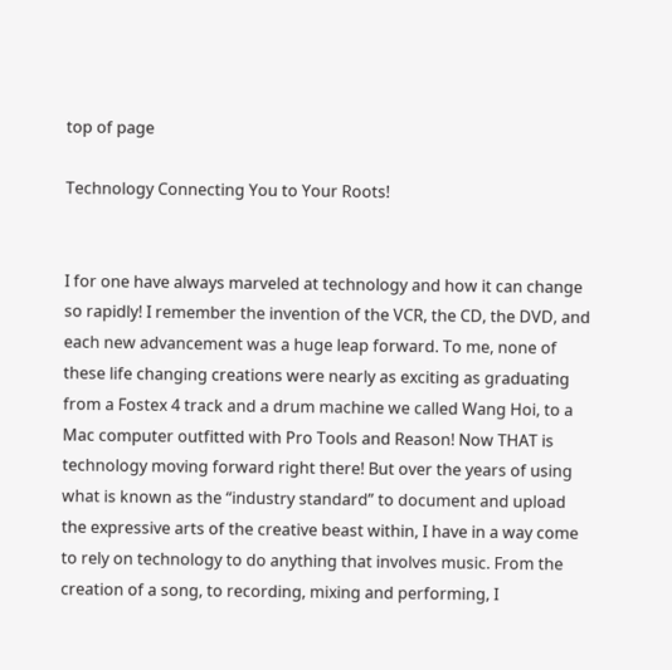top of page

Technology Connecting You to Your Roots!


I for one have always marveled at technology and how it can change so rapidly! I remember the invention of the VCR, the CD, the DVD, and each new advancement was a huge leap forward. To me, none of these life changing creations were nearly as exciting as graduating from a Fostex 4 track and a drum machine we called Wang Hoi, to a Mac computer outfitted with Pro Tools and Reason! Now THAT is technology moving forward right there! But over the years of using what is known as the “industry standard” to document and upload the expressive arts of the creative beast within, I have in a way come to rely on technology to do anything that involves music. From the creation of a song, to recording, mixing and performing, I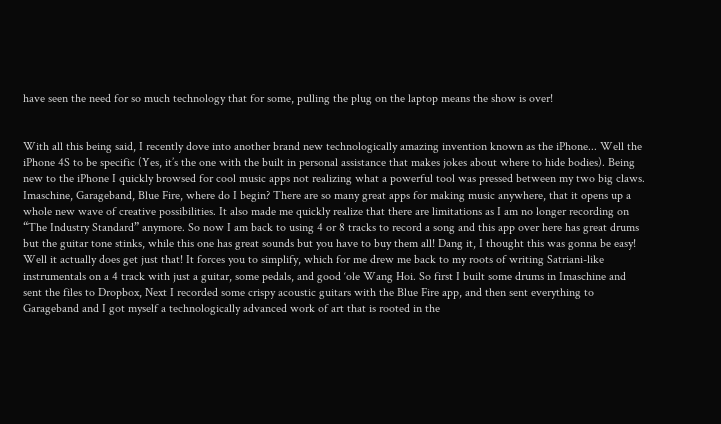have seen the need for so much technology that for some, pulling the plug on the laptop means the show is over!


With all this being said, I recently dove into another brand new technologically amazing invention known as the iPhone... Well the iPhone 4S to be specific (Yes, it’s the one with the built in personal assistance that makes jokes about where to hide bodies). Being new to the iPhone I quickly browsed for cool music apps not realizing what a powerful tool was pressed between my two big claws. Imaschine, Garageband, Blue Fire, where do I begin? There are so many great apps for making music anywhere, that it opens up a whole new wave of creative possibilities. It also made me quickly realize that there are limitations as I am no longer recording on “The Industry Standard” anymore. So now I am back to using 4 or 8 tracks to record a song and this app over here has great drums but the guitar tone stinks, while this one has great sounds but you have to buy them all! Dang it, I thought this was gonna be easy! Well it actually does get just that! It forces you to simplify, which for me drew me back to my roots of writing Satriani-like instrumentals on a 4 track with just a guitar, some pedals, and good ‘ole Wang Hoi. So first I built some drums in Imaschine and sent the files to Dropbox, Next I recorded some crispy acoustic guitars with the Blue Fire app, and then sent everything to Garageband and I got myself a technologically advanced work of art that is rooted in the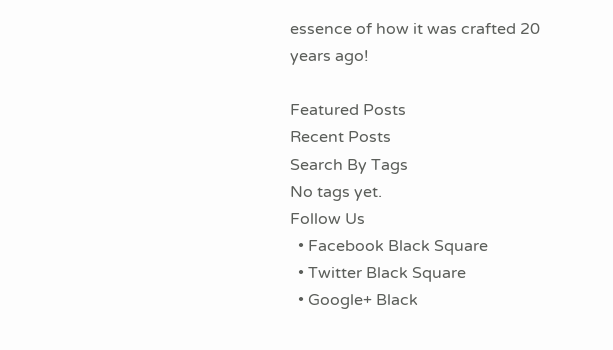essence of how it was crafted 20 years ago!

Featured Posts
Recent Posts
Search By Tags
No tags yet.
Follow Us
  • Facebook Black Square
  • Twitter Black Square
  • Google+ Black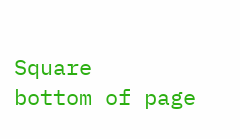Square
bottom of page